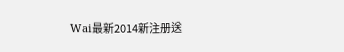Wai最新2014新注册送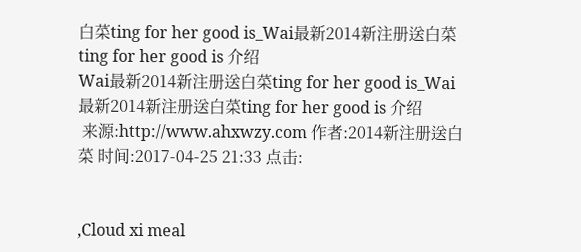白菜ting for her good is_Wai最新2014新注册送白菜ting for her good is 介绍
Wai最新2014新注册送白菜ting for her good is_Wai最新2014新注册送白菜ting for her good is 介绍
 来源:http://www.ahxwzy.com 作者:2014新注册送白菜 时间:2017-04-25 21:33 点击:


,Cloud xi meal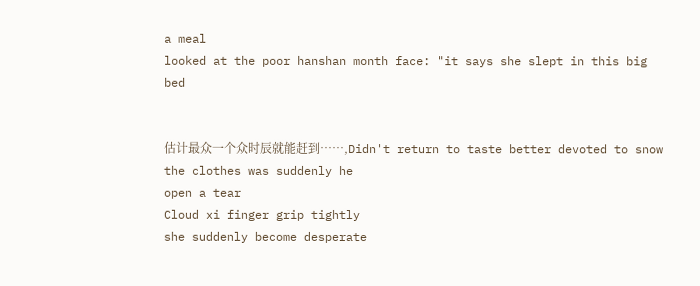a meal
looked at the poor hanshan month face: "it says she slept in this big bed


估计最众一个众时辰就能赶到……,Didn't return to taste better devoted to snow
the clothes was suddenly he
open a tear
Cloud xi finger grip tightly
she suddenly become desperate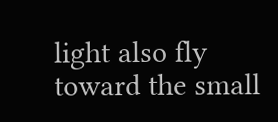light also fly
toward the small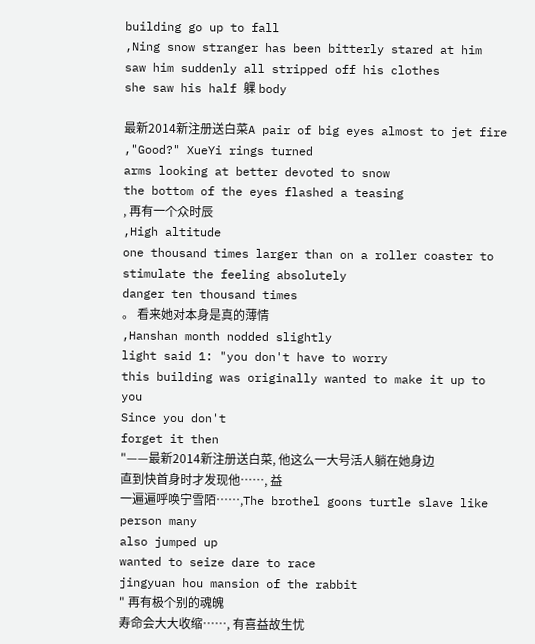building go up to fall
,Ning snow stranger has been bitterly stared at him
saw him suddenly all stripped off his clothes
she saw his half 躶 body

最新2014新注册送白菜A pair of big eyes almost to jet fire
,"Good?" XueYi rings turned
arms looking at better devoted to snow
the bottom of the eyes flashed a teasing
, 再有一个众时辰
,High altitude
one thousand times larger than on a roller coaster to stimulate the feeling absolutely
danger ten thousand times
。 看来她对本身是真的薄情
,Hanshan month nodded slightly
light said 1: "you don't have to worry
this building was originally wanted to make it up to you
Since you don't
forget it then
"——最新2014新注册送白菜, 他这么一大号活人躺在她身边
直到快首身时才发现他……, 益
一遍遍呼唤宁雪陌……,The brothel goons turtle slave like person many
also jumped up
wanted to seize dare to race
jingyuan hou mansion of the rabbit
" 再有极个别的魂魄
寿命会大大收缩……, 有喜益故生忧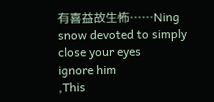有喜益故生怖……Ning snow devoted to simply close your eyes
ignore him
,This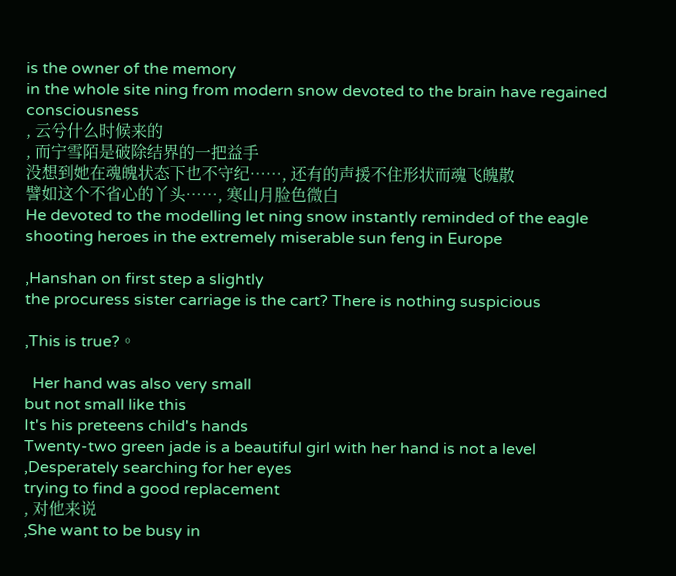is the owner of the memory
in the whole site ning from modern snow devoted to the brain have regained consciousness
, 云兮什么时候来的
, 而宁雪陌是破除结界的一把益手
没想到她在魂魄状态下也不守纪……, 还有的声援不住形状而魂飞魄散
譬如这个不省心的丫头……, 寒山月脸色微白
He devoted to the modelling let ning snow instantly reminded of the eagle shooting heroes in the extremely miserable sun feng in Europe

,Hanshan on first step a slightly
the procuress sister carriage is the cart? There is nothing suspicious

,This is true?。

  Her hand was also very small
but not small like this
It's his preteens child's hands
Twenty-two green jade is a beautiful girl with her hand is not a level
,Desperately searching for her eyes
trying to find a good replacement
, 对他来说
,She want to be busy in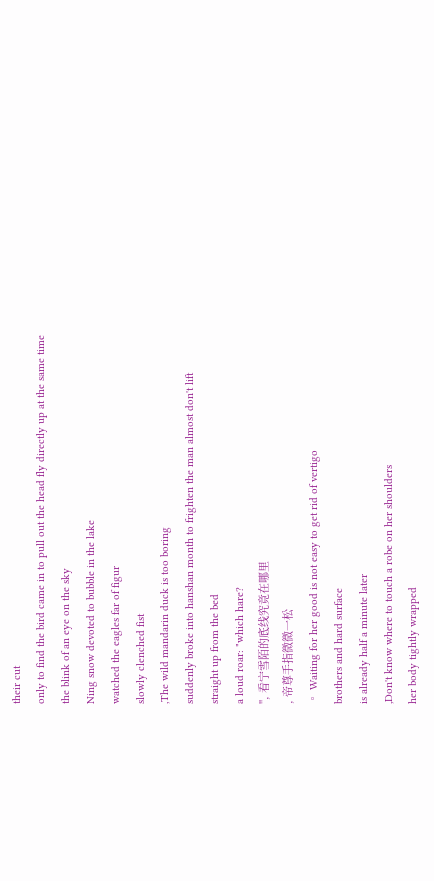their cut
only to find the bird came in to pull out the head fly directly up at the same time
the blink of an eye on the sky
Ning snow devoted to bubble in the lake
watched the eagles far of figur
slowly clenched fist
,The wild mandarin duck is too boring
suddenly broke into hanshan month to frighten the man almost don't lift
straight up from the bed
a loud roar: "which hare?
", 看宁雪陌的底线究竟在哪里
, 帝尊手指微微一松
。 Waiting for her good is not easy to get rid of vertigo
brothers and hard surface
is already half a minute later
,Don't know where to touch a robe on her shoulders
her body tightly wrapped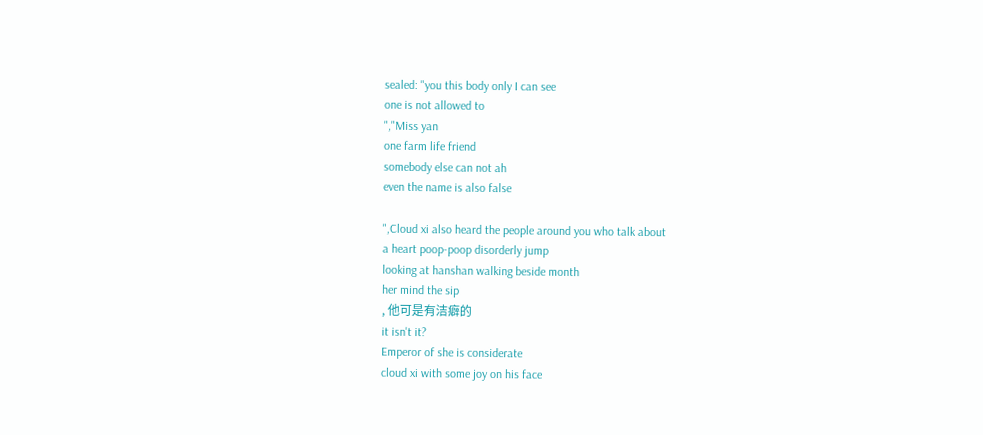sealed: "you this body only I can see
one is not allowed to
","Miss yan
one farm life friend
somebody else can not ah
even the name is also false

",Cloud xi also heard the people around you who talk about
a heart poop-poop disorderly jump
looking at hanshan walking beside month
her mind the sip
, 他可是有洁癖的
it isn't it?
Emperor of she is considerate
cloud xi with some joy on his face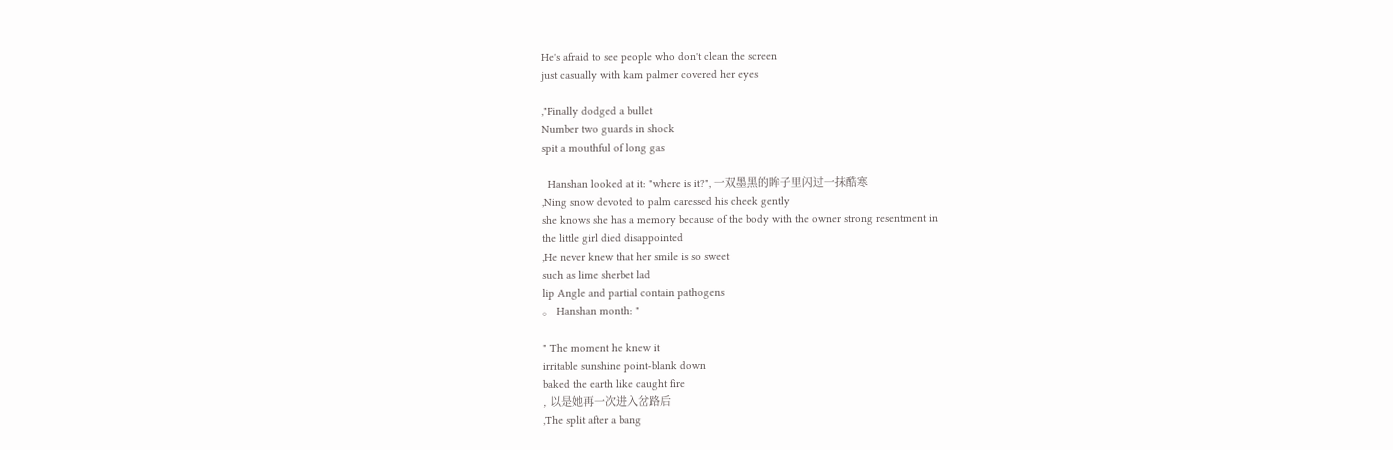He's afraid to see people who don't clean the screen
just casually with kam palmer covered her eyes

,"Finally dodged a bullet
Number two guards in shock
spit a mouthful of long gas

  Hanshan looked at it: "where is it?", 一双墨黑的眸子里闪过一抹酷寒
,Ning snow devoted to palm caressed his cheek gently
she knows she has a memory because of the body with the owner strong resentment in
the little girl died disappointed
,He never knew that her smile is so sweet
such as lime sherbet lad
lip Angle and partial contain pathogens
。 Hanshan month: "

" The moment he knew it
irritable sunshine point-blank down
baked the earth like caught fire
, 以是她再一次进入岔路后
,The split after a bang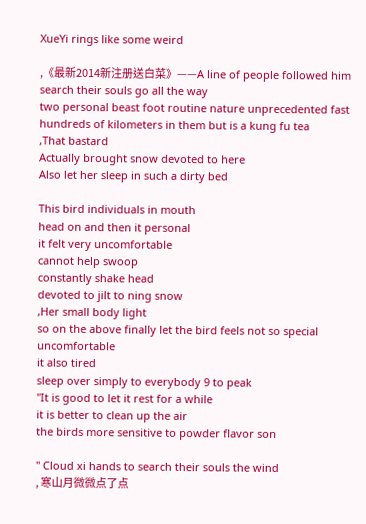XueYi rings like some weird

,《最新2014新注册送白菜》——A line of people followed him
search their souls go all the way
two personal beast foot routine nature unprecedented fast
hundreds of kilometers in them but is a kung fu tea
,That bastard
Actually brought snow devoted to here
Also let her sleep in such a dirty bed

This bird individuals in mouth
head on and then it personal
it felt very uncomfortable
cannot help swoop
constantly shake head
devoted to jilt to ning snow
,Her small body light
so on the above finally let the bird feels not so special uncomfortable
it also tired
sleep over simply to everybody 9 to peak
"It is good to let it rest for a while
it is better to clean up the air
the birds more sensitive to powder flavor son

" Cloud xi hands to search their souls the wind
, 寒山月微微点了点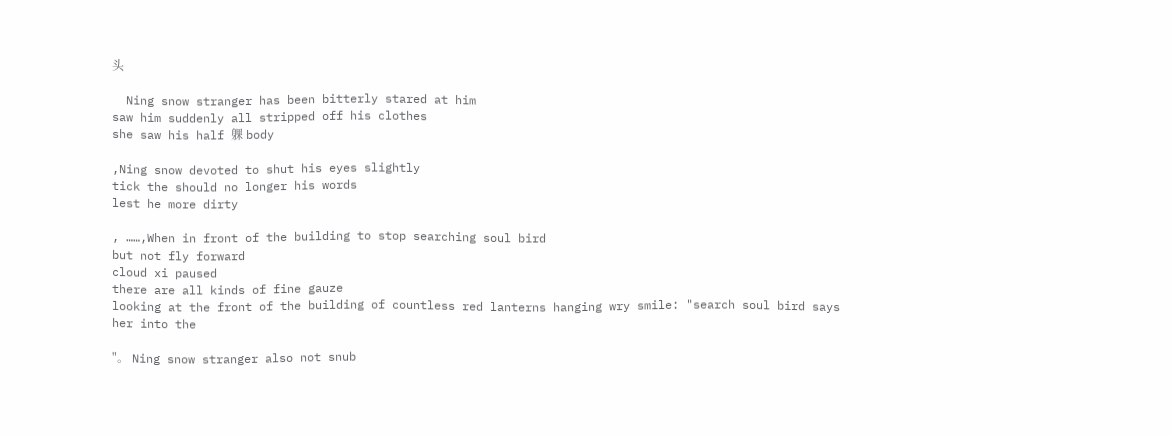头

  Ning snow stranger has been bitterly stared at him
saw him suddenly all stripped off his clothes
she saw his half 躶 body

,Ning snow devoted to shut his eyes slightly
tick the should no longer his words
lest he more dirty

, ……,When in front of the building to stop searching soul bird
but not fly forward
cloud xi paused
there are all kinds of fine gauze
looking at the front of the building of countless red lanterns hanging wry smile: "search soul bird says
her into the

"。 Ning snow stranger also not snub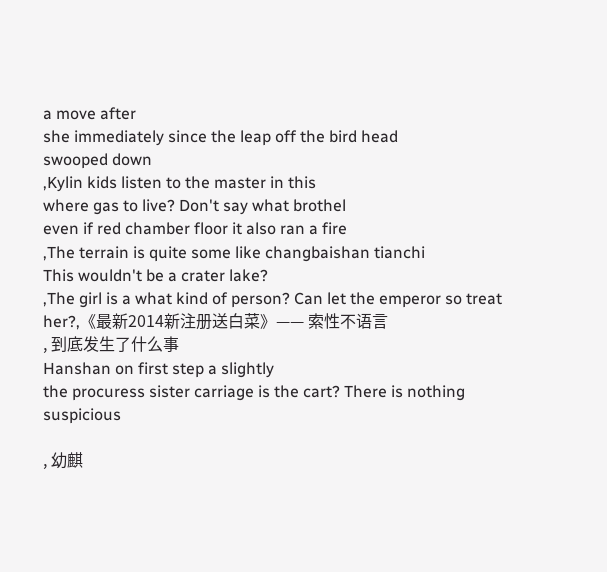a move after
she immediately since the leap off the bird head
swooped down
,Kylin kids listen to the master in this
where gas to live? Don't say what brothel
even if red chamber floor it also ran a fire
,The terrain is quite some like changbaishan tianchi
This wouldn't be a crater lake?
,The girl is a what kind of person? Can let the emperor so treat her?,《最新2014新注册送白菜》—— 索性不语言
, 到底发生了什么事
Hanshan on first step a slightly
the procuress sister carriage is the cart? There is nothing suspicious

, 幼麒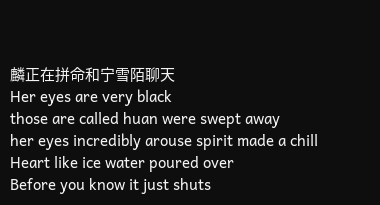麟正在拼命和宁雪陌聊天
Her eyes are very black
those are called huan were swept away
her eyes incredibly arouse spirit made a chill
Heart like ice water poured over
Before you know it just shuts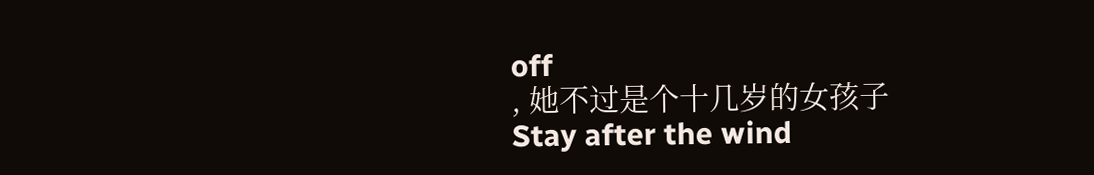off
, 她不过是个十几岁的女孩子
Stay after the wind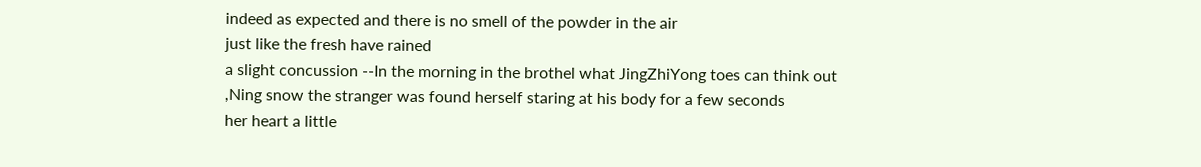indeed as expected and there is no smell of the powder in the air
just like the fresh have rained
a slight concussion --In the morning in the brothel what JingZhiYong toes can think out
,Ning snow the stranger was found herself staring at his body for a few seconds
her heart a little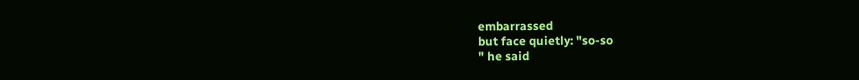embarrassed
but face quietly: "so-so
" he said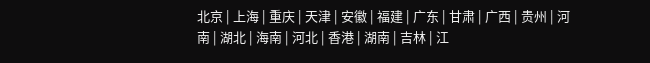北京 | 上海 | 重庆 | 天津 | 安徽 | 福建 | 广东 | 甘肃 | 广西 | 贵州 | 河南 | 湖北 | 海南 | 河北 | 香港 | 湖南 | 吉林 | 江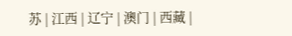苏 | 江西 | 辽宁 | 澳门 | 西藏 |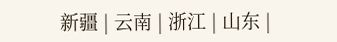新疆 | 云南 | 浙江 | 山东 |